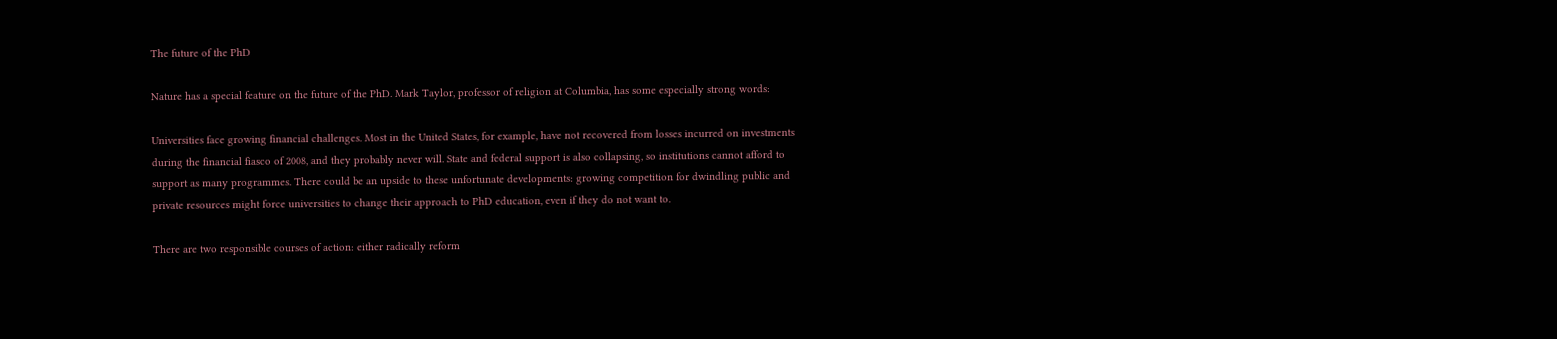The future of the PhD

Nature has a special feature on the future of the PhD. Mark Taylor, professor of religion at Columbia, has some especially strong words:

Universities face growing financial challenges. Most in the United States, for example, have not recovered from losses incurred on investments during the financial fiasco of 2008, and they probably never will. State and federal support is also collapsing, so institutions cannot afford to support as many programmes. There could be an upside to these unfortunate developments: growing competition for dwindling public and private resources might force universities to change their approach to PhD education, even if they do not want to.

There are two responsible courses of action: either radically reform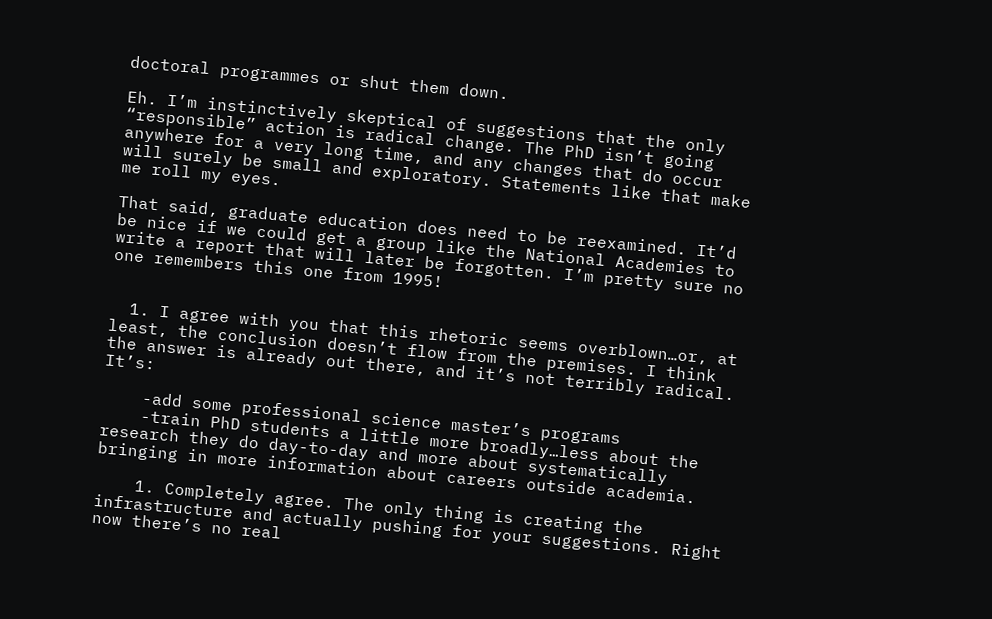doctoral programmes or shut them down.

Eh. I’m instinctively skeptical of suggestions that the only “responsible” action is radical change. The PhD isn’t going anywhere for a very long time, and any changes that do occur will surely be small and exploratory. Statements like that make me roll my eyes.

That said, graduate education does need to be reexamined. It’d be nice if we could get a group like the National Academies to write a report that will later be forgotten. I’m pretty sure no one remembers this one from 1995!


  1. I agree with you that this rhetoric seems overblown…or, at least, the conclusion doesn’t flow from the premises. I think the answer is already out there, and it’s not terribly radical. It’s:

    -add some professional science master’s programs
    -train PhD students a little more broadly…less about the research they do day-to-day and more about systematically bringing in more information about careers outside academia.

    1. Completely agree. The only thing is creating the infrastructure and actually pushing for your suggestions. Right now there’s no real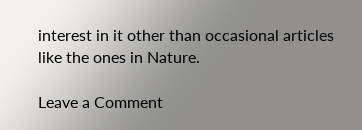interest in it other than occasional articles like the ones in Nature.

Leave a Comment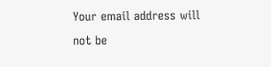Your email address will not be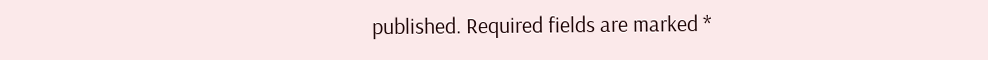published. Required fields are marked *